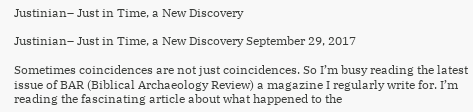Justinian– Just in Time, a New Discovery

Justinian– Just in Time, a New Discovery September 29, 2017

Sometimes coincidences are not just coincidences. So I’m busy reading the latest issue of BAR (Biblical Archaeology Review) a magazine I regularly write for. I’m reading the fascinating article about what happened to the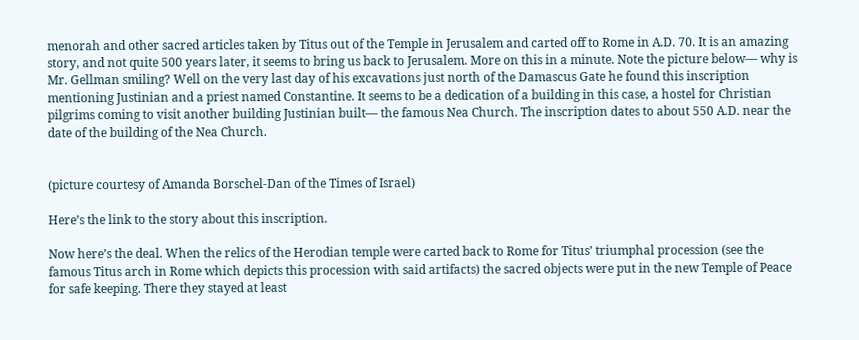menorah and other sacred articles taken by Titus out of the Temple in Jerusalem and carted off to Rome in A.D. 70. It is an amazing story, and not quite 500 years later, it seems to bring us back to Jerusalem. More on this in a minute. Note the picture below— why is Mr. Gellman smiling? Well on the very last day of his excavations just north of the Damascus Gate he found this inscription mentioning Justinian and a priest named Constantine. It seems to be a dedication of a building in this case, a hostel for Christian pilgrims coming to visit another building Justinian built— the famous Nea Church. The inscription dates to about 550 A.D. near the date of the building of the Nea Church.


(picture courtesy of Amanda Borschel-Dan of the Times of Israel)

Here’s the link to the story about this inscription.

Now here’s the deal. When the relics of the Herodian temple were carted back to Rome for Titus’ triumphal procession (see the famous Titus arch in Rome which depicts this procession with said artifacts) the sacred objects were put in the new Temple of Peace for safe keeping. There they stayed at least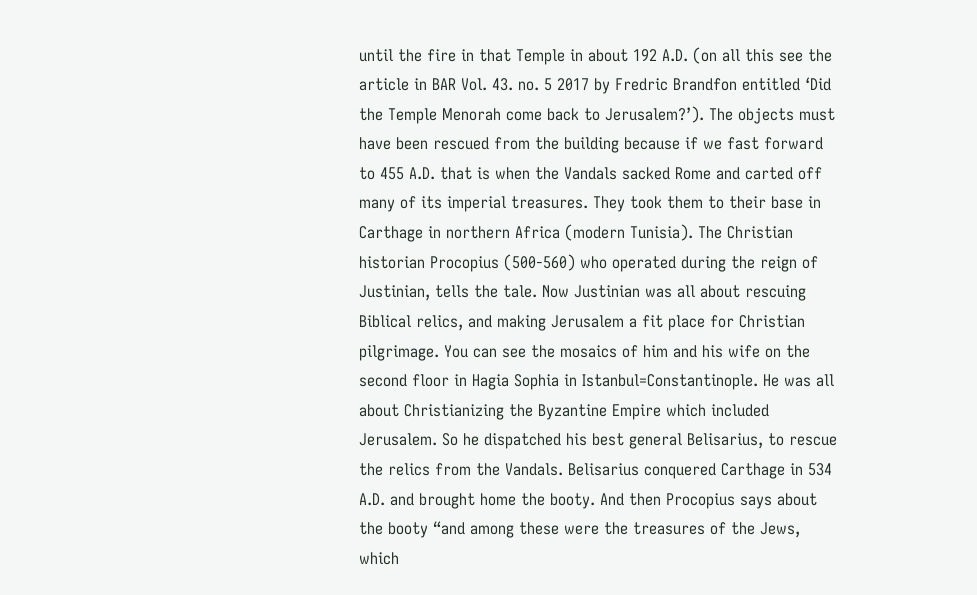until the fire in that Temple in about 192 A.D. (on all this see the article in BAR Vol. 43. no. 5 2017 by Fredric Brandfon entitled ‘Did the Temple Menorah come back to Jerusalem?’). The objects must have been rescued from the building because if we fast forward to 455 A.D. that is when the Vandals sacked Rome and carted off many of its imperial treasures. They took them to their base in Carthage in northern Africa (modern Tunisia). The Christian historian Procopius (500-560) who operated during the reign of Justinian, tells the tale. Now Justinian was all about rescuing Biblical relics, and making Jerusalem a fit place for Christian pilgrimage. You can see the mosaics of him and his wife on the second floor in Hagia Sophia in Istanbul=Constantinople. He was all about Christianizing the Byzantine Empire which included Jerusalem. So he dispatched his best general Belisarius, to rescue the relics from the Vandals. Belisarius conquered Carthage in 534 A.D. and brought home the booty. And then Procopius says about the booty “and among these were the treasures of the Jews, which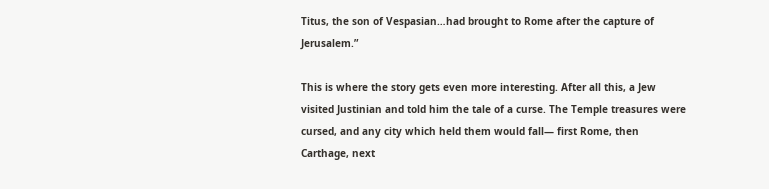Titus, the son of Vespasian…had brought to Rome after the capture of Jerusalem.”

This is where the story gets even more interesting. After all this, a Jew visited Justinian and told him the tale of a curse. The Temple treasures were cursed, and any city which held them would fall— first Rome, then Carthage, next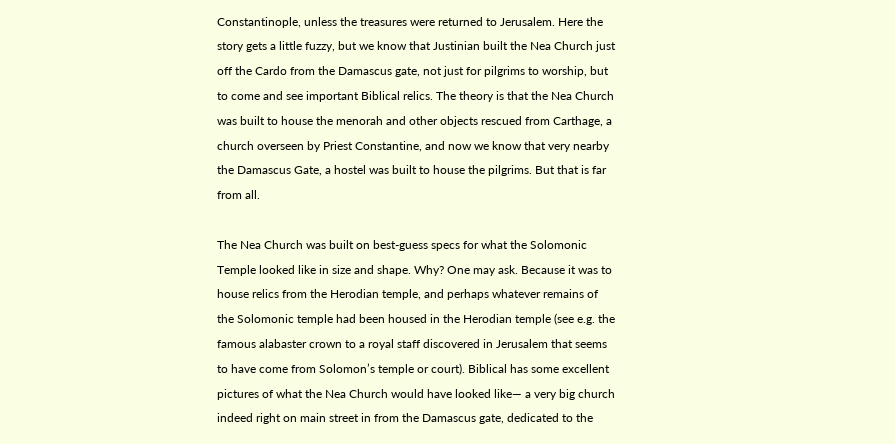Constantinople, unless the treasures were returned to Jerusalem. Here the story gets a little fuzzy, but we know that Justinian built the Nea Church just off the Cardo from the Damascus gate, not just for pilgrims to worship, but to come and see important Biblical relics. The theory is that the Nea Church was built to house the menorah and other objects rescued from Carthage, a church overseen by Priest Constantine, and now we know that very nearby the Damascus Gate, a hostel was built to house the pilgrims. But that is far from all.

The Nea Church was built on best-guess specs for what the Solomonic Temple looked like in size and shape. Why? One may ask. Because it was to house relics from the Herodian temple, and perhaps whatever remains of the Solomonic temple had been housed in the Herodian temple (see e.g. the famous alabaster crown to a royal staff discovered in Jerusalem that seems to have come from Solomon’s temple or court). Biblical has some excellent pictures of what the Nea Church would have looked like— a very big church indeed right on main street in from the Damascus gate, dedicated to the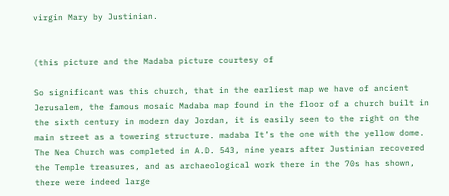virgin Mary by Justinian.


(this picture and the Madaba picture courtesy of

So significant was this church, that in the earliest map we have of ancient Jerusalem, the famous mosaic Madaba map found in the floor of a church built in the sixth century in modern day Jordan, it is easily seen to the right on the main street as a towering structure. madaba It’s the one with the yellow dome. The Nea Church was completed in A.D. 543, nine years after Justinian recovered the Temple treasures, and as archaeological work there in the 70s has shown, there were indeed large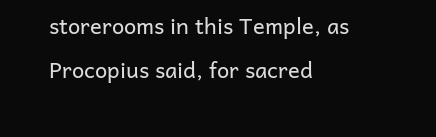storerooms in this Temple, as Procopius said, for sacred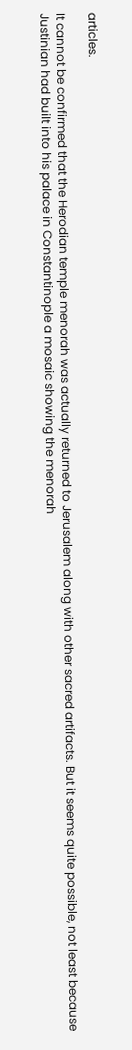articles.

It cannot be confirmed that the Herodian temple menorah was actually returned to Jerusalem along with other sacred artifacts. But it seems quite possible, not least because Justinian had built into his palace in Constantinople a mosaic showing the menorah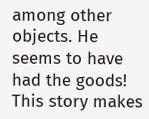among other objects. He seems to have had the goods! This story makes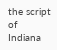the script of Indiana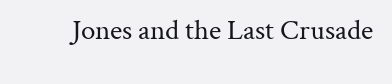Jones and the Last Crusade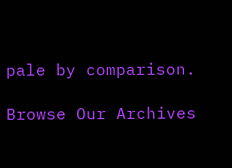pale by comparison.

Browse Our Archives